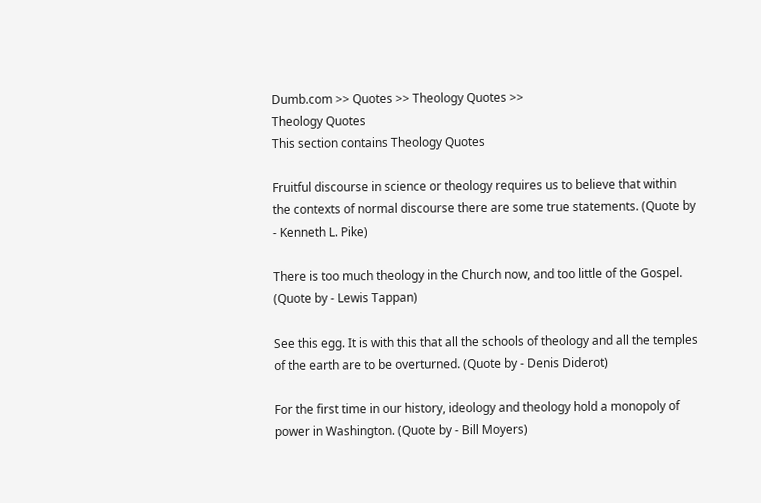Dumb.com >> Quotes >> Theology Quotes >>
Theology Quotes
This section contains Theology Quotes

Fruitful discourse in science or theology requires us to believe that within the contexts of normal discourse there are some true statements. (Quote by - Kenneth L. Pike)

There is too much theology in the Church now, and too little of the Gospel. (Quote by - Lewis Tappan)

See this egg. It is with this that all the schools of theology and all the temples of the earth are to be overturned. (Quote by - Denis Diderot)

For the first time in our history, ideology and theology hold a monopoly of power in Washington. (Quote by - Bill Moyers)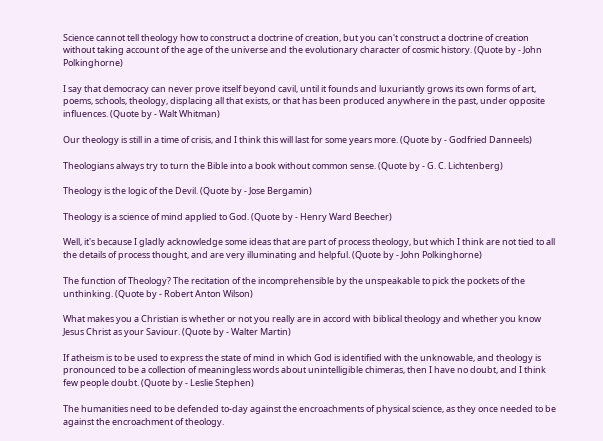Science cannot tell theology how to construct a doctrine of creation, but you can't construct a doctrine of creation without taking account of the age of the universe and the evolutionary character of cosmic history. (Quote by - John Polkinghorne)

I say that democracy can never prove itself beyond cavil, until it founds and luxuriantly grows its own forms of art, poems, schools, theology, displacing all that exists, or that has been produced anywhere in the past, under opposite influences. (Quote by - Walt Whitman)

Our theology is still in a time of crisis, and I think this will last for some years more. (Quote by - Godfried Danneels)

Theologians always try to turn the Bible into a book without common sense. (Quote by - G. C. Lichtenberg)

Theology is the logic of the Devil. (Quote by - Jose Bergamin)

Theology is a science of mind applied to God. (Quote by - Henry Ward Beecher)

Well, it's because I gladly acknowledge some ideas that are part of process theology, but which I think are not tied to all the details of process thought, and are very illuminating and helpful. (Quote by - John Polkinghorne)

The function of Theology? The recitation of the incomprehensible by the unspeakable to pick the pockets of the unthinking. (Quote by - Robert Anton Wilson)

What makes you a Christian is whether or not you really are in accord with biblical theology and whether you know Jesus Christ as your Saviour. (Quote by - Walter Martin)

If atheism is to be used to express the state of mind in which God is identified with the unknowable, and theology is pronounced to be a collection of meaningless words about unintelligible chimeras, then I have no doubt, and I think few people doubt. (Quote by - Leslie Stephen)

The humanities need to be defended to-day against the encroachments of physical science, as they once needed to be against the encroachment of theology.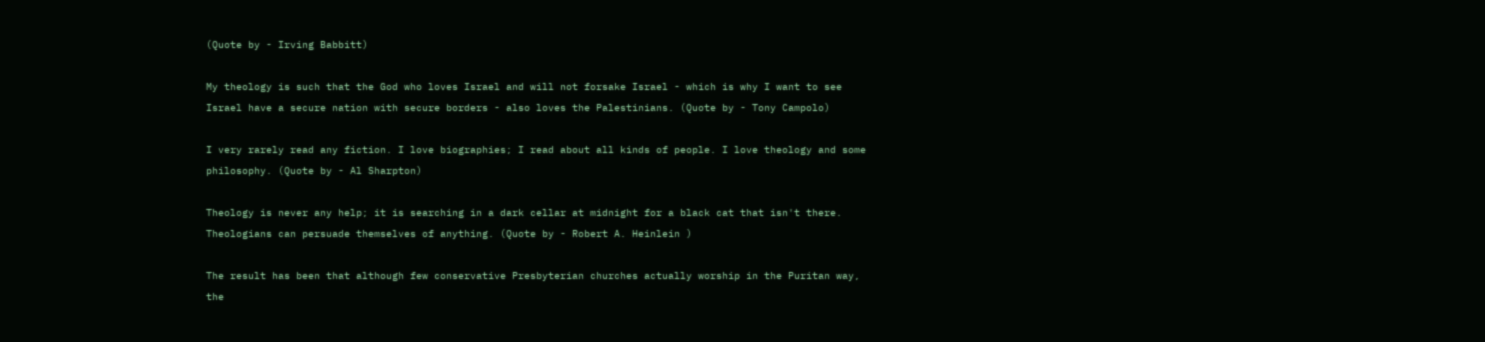(Quote by - Irving Babbitt)

My theology is such that the God who loves Israel and will not forsake Israel - which is why I want to see Israel have a secure nation with secure borders - also loves the Palestinians. (Quote by - Tony Campolo)

I very rarely read any fiction. I love biographies; I read about all kinds of people. I love theology and some philosophy. (Quote by - Al Sharpton)

Theology is never any help; it is searching in a dark cellar at midnight for a black cat that isn't there. Theologians can persuade themselves of anything. (Quote by - Robert A. Heinlein )

The result has been that although few conservative Presbyterian churches actually worship in the Puritan way, the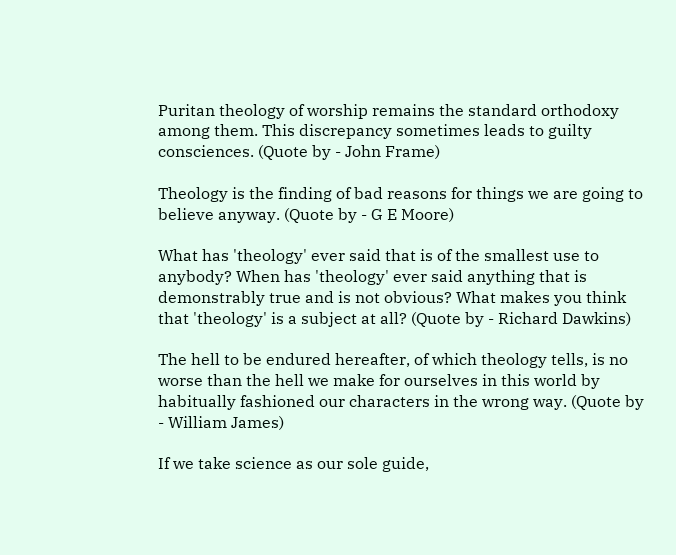Puritan theology of worship remains the standard orthodoxy among them. This discrepancy sometimes leads to guilty consciences. (Quote by - John Frame)

Theology is the finding of bad reasons for things we are going to believe anyway. (Quote by - G E Moore)

What has 'theology' ever said that is of the smallest use to anybody? When has 'theology' ever said anything that is demonstrably true and is not obvious? What makes you think that 'theology' is a subject at all? (Quote by - Richard Dawkins)

The hell to be endured hereafter, of which theology tells, is no worse than the hell we make for ourselves in this world by habitually fashioned our characters in the wrong way. (Quote by - William James)

If we take science as our sole guide,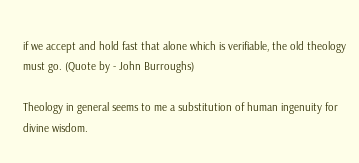if we accept and hold fast that alone which is verifiable, the old theology must go. (Quote by - John Burroughs)

Theology in general seems to me a substitution of human ingenuity for divine wisdom.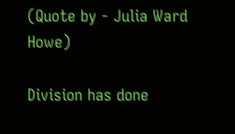(Quote by - Julia Ward Howe)

Division has done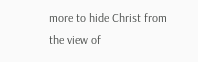more to hide Christ from the view of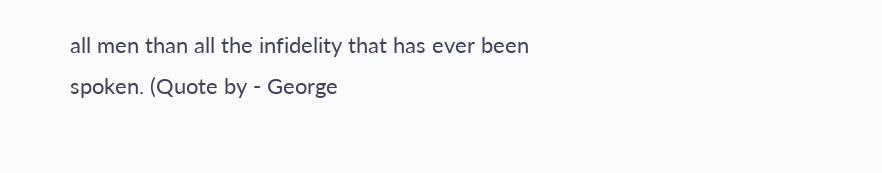all men than all the infidelity that has ever been spoken. (Quote by - George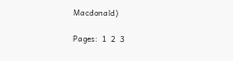Macdonald)

Pages:  1  2  3